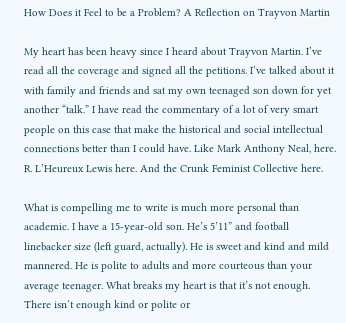How Does it Feel to be a Problem? A Reflection on Trayvon Martin

My heart has been heavy since I heard about Trayvon Martin. I’ve read all the coverage and signed all the petitions. I’ve talked about it with family and friends and sat my own teenaged son down for yet another “talk.” I have read the commentary of a lot of very smart people on this case that make the historical and social intellectual connections better than I could have. Like Mark Anthony Neal, here. R. L’Heureux Lewis here. And the Crunk Feminist Collective here.

What is compelling me to write is much more personal than academic. I have a 15-year-old son. He’s 5’11” and football linebacker size (left guard, actually). He is sweet and kind and mild mannered. He is polite to adults and more courteous than your average teenager. What breaks my heart is that it’s not enough. There isn’t enough kind or polite or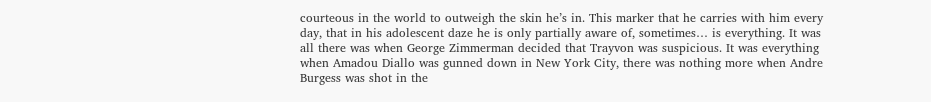courteous in the world to outweigh the skin he’s in. This marker that he carries with him every day, that in his adolescent daze he is only partially aware of, sometimes… is everything. It was all there was when George Zimmerman decided that Trayvon was suspicious. It was everything when Amadou Diallo was gunned down in New York City, there was nothing more when Andre Burgess was shot in the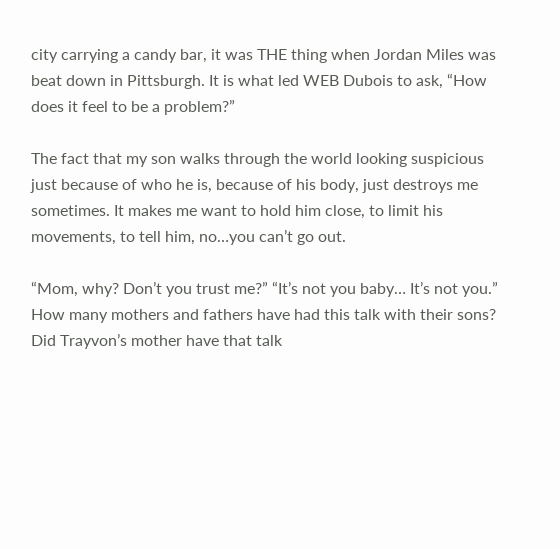city carrying a candy bar, it was THE thing when Jordan Miles was beat down in Pittsburgh. It is what led WEB Dubois to ask, “How does it feel to be a problem?”

The fact that my son walks through the world looking suspicious just because of who he is, because of his body, just destroys me sometimes. It makes me want to hold him close, to limit his movements, to tell him, no…you can’t go out.

“Mom, why? Don’t you trust me?” “It’s not you baby… It’s not you.” How many mothers and fathers have had this talk with their sons? Did Trayvon’s mother have that talk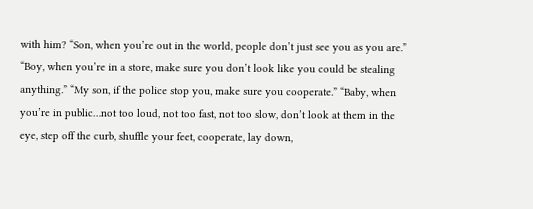with him? “Son, when you’re out in the world, people don’t just see you as you are.” “Boy, when you’re in a store, make sure you don’t look like you could be stealing anything.” “My son, if the police stop you, make sure you cooperate.” “Baby, when you’re in public…not too loud, not too fast, not too slow, don’t look at them in the eye, step off the curb, shuffle your feet, cooperate, lay down,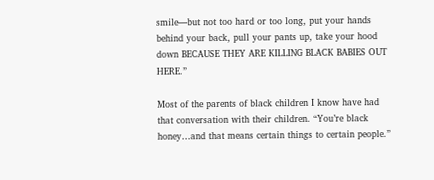smile—but not too hard or too long, put your hands behind your back, pull your pants up, take your hood down BECAUSE THEY ARE KILLING BLACK BABIES OUT HERE.”

Most of the parents of black children I know have had that conversation with their children. “You’re black honey…and that means certain things to certain people.”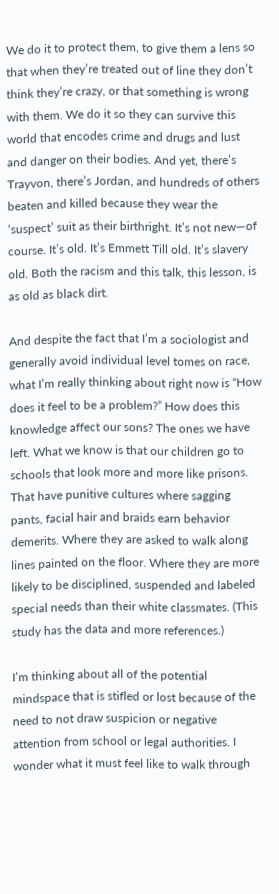We do it to protect them, to give them a lens so that when they’re treated out of line they don’t think they’re crazy, or that something is wrong with them. We do it so they can survive this world that encodes crime and drugs and lust and danger on their bodies. And yet, there’s Trayvon, there’s Jordan, and hundreds of others beaten and killed because they wear the ‘suspect’ suit as their birthright. It’s not new—of course. It’s old. It’s Emmett Till old. It’s slavery old. Both the racism and this talk, this lesson, is as old as black dirt.

And despite the fact that I’m a sociologist and generally avoid individual level tomes on race, what I’m really thinking about right now is “How does it feel to be a problem?” How does this knowledge affect our sons? The ones we have left. What we know is that our children go to schools that look more and more like prisons. That have punitive cultures where sagging pants, facial hair and braids earn behavior demerits. Where they are asked to walk along lines painted on the floor. Where they are more likely to be disciplined, suspended and labeled special needs than their white classmates. (This study has the data and more references.)

I’m thinking about all of the potential mindspace that is stifled or lost because of the need to not draw suspicion or negative attention from school or legal authorities. I wonder what it must feel like to walk through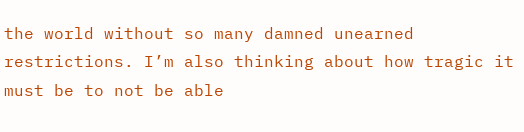the world without so many damned unearned restrictions. I’m also thinking about how tragic it must be to not be able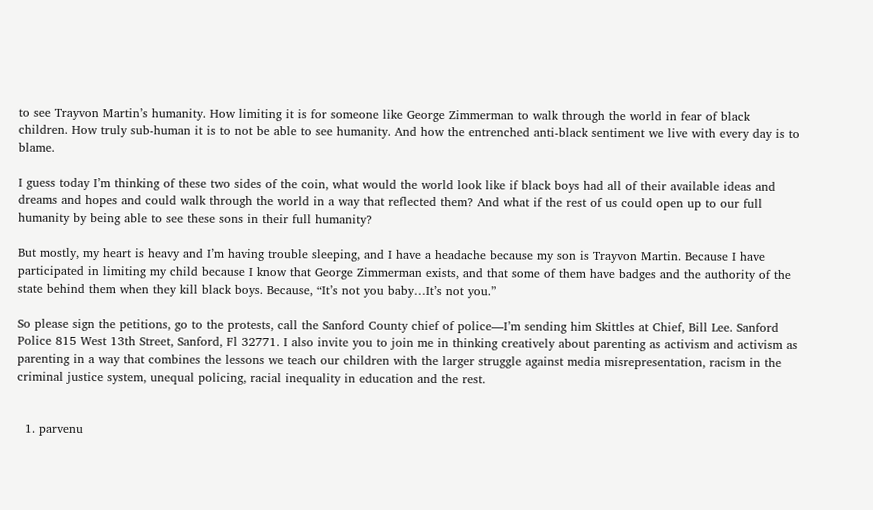to see Trayvon Martin’s humanity. How limiting it is for someone like George Zimmerman to walk through the world in fear of black children. How truly sub-human it is to not be able to see humanity. And how the entrenched anti-black sentiment we live with every day is to blame.

I guess today I’m thinking of these two sides of the coin, what would the world look like if black boys had all of their available ideas and dreams and hopes and could walk through the world in a way that reflected them? And what if the rest of us could open up to our full humanity by being able to see these sons in their full humanity?

But mostly, my heart is heavy and I’m having trouble sleeping, and I have a headache because my son is Trayvon Martin. Because I have participated in limiting my child because I know that George Zimmerman exists, and that some of them have badges and the authority of the state behind them when they kill black boys. Because, “It’s not you baby…It’s not you.”

So please sign the petitions, go to the protests, call the Sanford County chief of police—I’m sending him Skittles at Chief, Bill Lee. Sanford Police 815 West 13th Street, Sanford, Fl 32771. I also invite you to join me in thinking creatively about parenting as activism and activism as parenting in a way that combines the lessons we teach our children with the larger struggle against media misrepresentation, racism in the criminal justice system, unequal policing, racial inequality in education and the rest.


  1. parvenu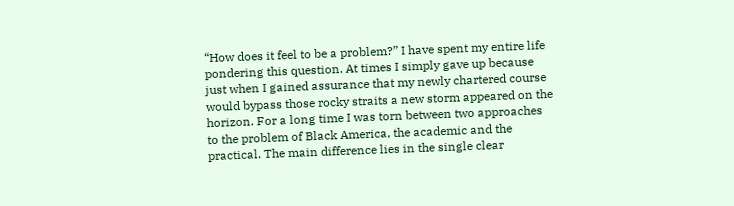“How does it feel to be a problem?” I have spent my entire life pondering this question. At times I simply gave up because just when I gained assurance that my newly chartered course would bypass those rocky straits a new storm appeared on the horizon. For a long time I was torn between two approaches to the problem of Black America, the academic and the practical. The main difference lies in the single clear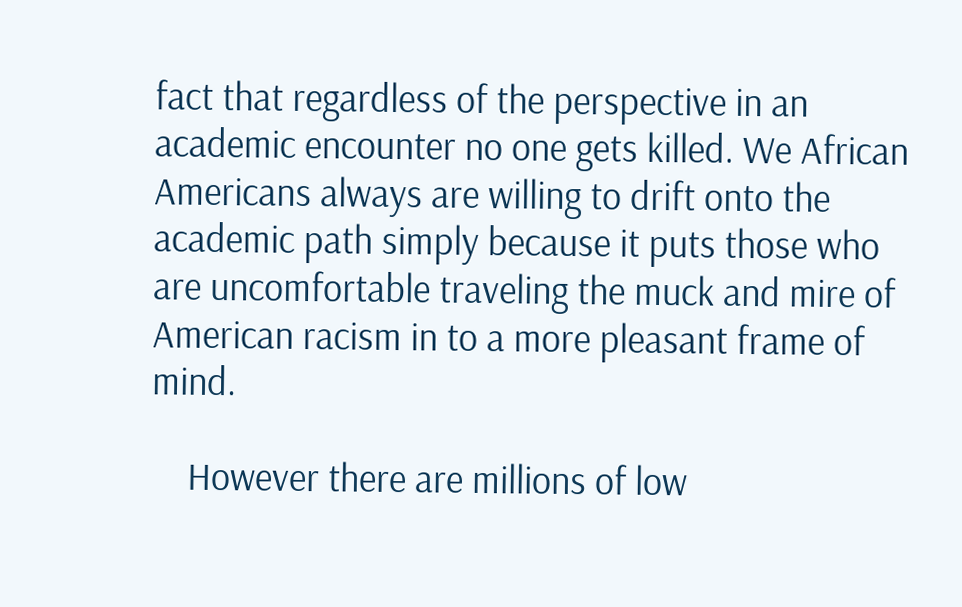fact that regardless of the perspective in an academic encounter no one gets killed. We African Americans always are willing to drift onto the academic path simply because it puts those who are uncomfortable traveling the muck and mire of American racism in to a more pleasant frame of mind.

    However there are millions of low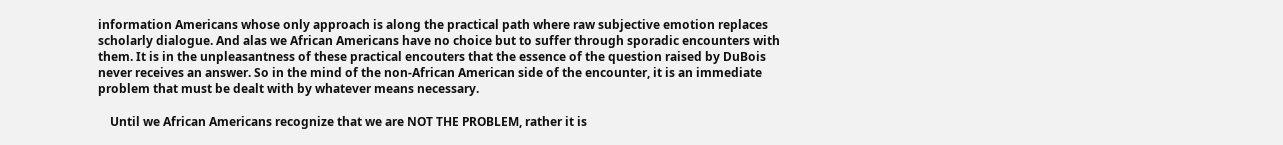information Americans whose only approach is along the practical path where raw subjective emotion replaces scholarly dialogue. And alas we African Americans have no choice but to suffer through sporadic encounters with them. It is in the unpleasantness of these practical encouters that the essence of the question raised by DuBois never receives an answer. So in the mind of the non-African American side of the encounter, it is an immediate problem that must be dealt with by whatever means necessary.

    Until we African Americans recognize that we are NOT THE PROBLEM, rather it is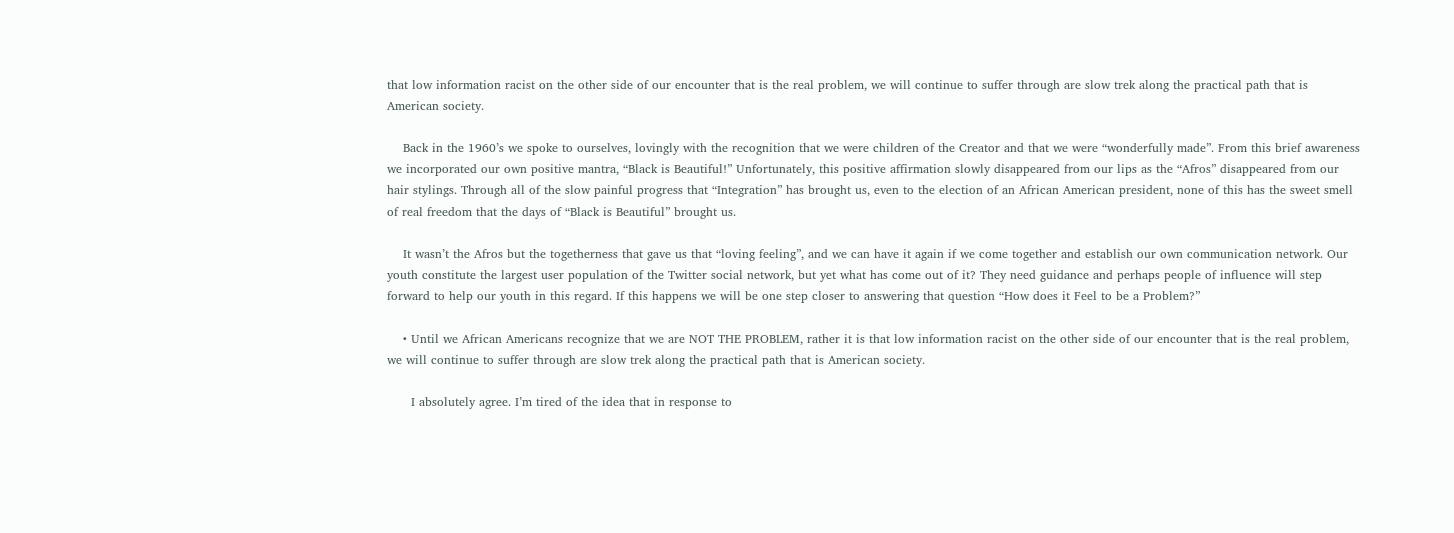that low information racist on the other side of our encounter that is the real problem, we will continue to suffer through are slow trek along the practical path that is American society.

    Back in the 1960’s we spoke to ourselves, lovingly with the recognition that we were children of the Creator and that we were “wonderfully made”. From this brief awareness we incorporated our own positive mantra, “Black is Beautiful!” Unfortunately, this positive affirmation slowly disappeared from our lips as the “Afros” disappeared from our hair stylings. Through all of the slow painful progress that “Integration” has brought us, even to the election of an African American president, none of this has the sweet smell of real freedom that the days of “Black is Beautiful” brought us.

    It wasn’t the Afros but the togetherness that gave us that “loving feeling”, and we can have it again if we come together and establish our own communication network. Our youth constitute the largest user population of the Twitter social network, but yet what has come out of it? They need guidance and perhaps people of influence will step forward to help our youth in this regard. If this happens we will be one step closer to answering that question “How does it Feel to be a Problem?”

    • Until we African Americans recognize that we are NOT THE PROBLEM, rather it is that low information racist on the other side of our encounter that is the real problem, we will continue to suffer through are slow trek along the practical path that is American society.

      I absolutely agree. I’m tired of the idea that in response to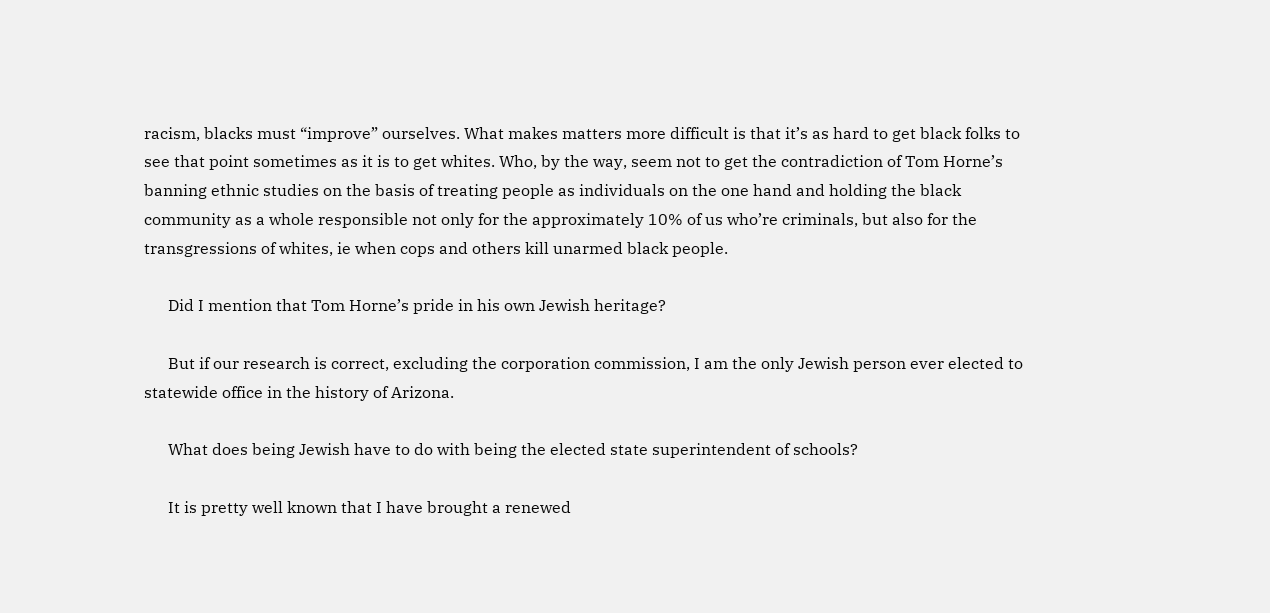racism, blacks must “improve” ourselves. What makes matters more difficult is that it’s as hard to get black folks to see that point sometimes as it is to get whites. Who, by the way, seem not to get the contradiction of Tom Horne’s banning ethnic studies on the basis of treating people as individuals on the one hand and holding the black community as a whole responsible not only for the approximately 10% of us who’re criminals, but also for the transgressions of whites, ie when cops and others kill unarmed black people.

      Did I mention that Tom Horne’s pride in his own Jewish heritage?

      But if our research is correct, excluding the corporation commission, I am the only Jewish person ever elected to statewide office in the history of Arizona.

      What does being Jewish have to do with being the elected state superintendent of schools?

      It is pretty well known that I have brought a renewed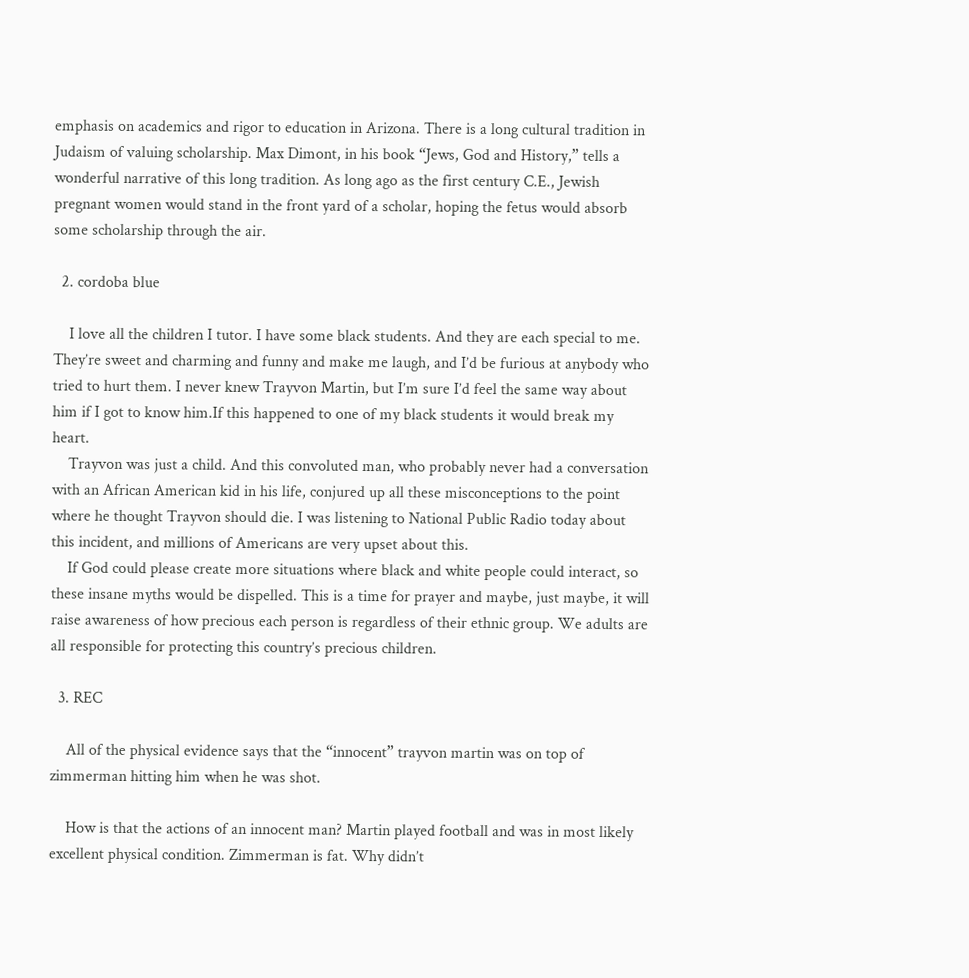emphasis on academics and rigor to education in Arizona. There is a long cultural tradition in Judaism of valuing scholarship. Max Dimont, in his book “Jews, God and History,” tells a wonderful narrative of this long tradition. As long ago as the first century C.E., Jewish pregnant women would stand in the front yard of a scholar, hoping the fetus would absorb some scholarship through the air.

  2. cordoba blue

    I love all the children I tutor. I have some black students. And they are each special to me. They’re sweet and charming and funny and make me laugh, and I’d be furious at anybody who tried to hurt them. I never knew Trayvon Martin, but I’m sure I’d feel the same way about him if I got to know him.If this happened to one of my black students it would break my heart.
    Trayvon was just a child. And this convoluted man, who probably never had a conversation with an African American kid in his life, conjured up all these misconceptions to the point where he thought Trayvon should die. I was listening to National Public Radio today about this incident, and millions of Americans are very upset about this.
    If God could please create more situations where black and white people could interact, so these insane myths would be dispelled. This is a time for prayer and maybe, just maybe, it will raise awareness of how precious each person is regardless of their ethnic group. We adults are all responsible for protecting this country’s precious children.

  3. REC

    All of the physical evidence says that the “innocent” trayvon martin was on top of zimmerman hitting him when he was shot.

    How is that the actions of an innocent man? Martin played football and was in most likely excellent physical condition. Zimmerman is fat. Why didn’t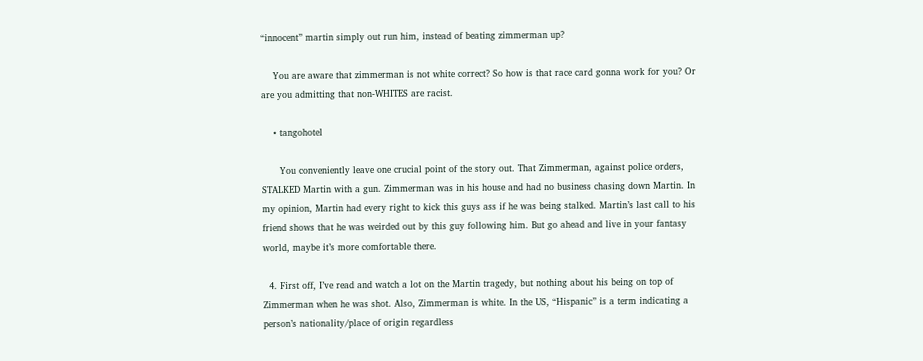“innocent” martin simply out run him, instead of beating zimmerman up?

    You are aware that zimmerman is not white correct? So how is that race card gonna work for you? Or are you admitting that non-WHITES are racist.

    • tangohotel

      You conveniently leave one crucial point of the story out. That Zimmerman, against police orders, STALKED Martin with a gun. Zimmerman was in his house and had no business chasing down Martin. In my opinion, Martin had every right to kick this guys ass if he was being stalked. Martin’s last call to his friend shows that he was weirded out by this guy following him. But go ahead and live in your fantasy world, maybe it’s more comfortable there.

  4. First off, I’ve read and watch a lot on the Martin tragedy, but nothing about his being on top of Zimmerman when he was shot. Also, Zimmerman is white. In the US, “Hispanic” is a term indicating a person’s nationality/place of origin regardless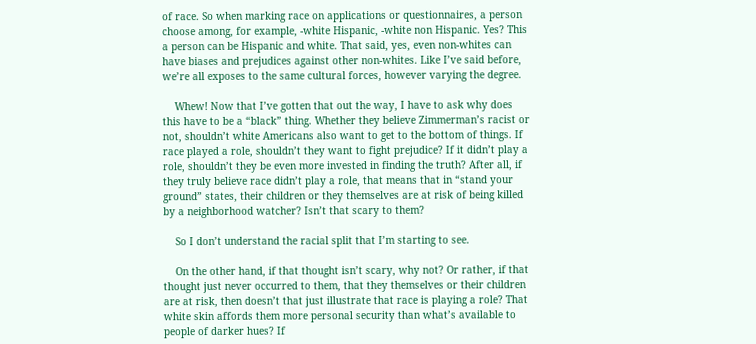of race. So when marking race on applications or questionnaires, a person choose among, for example, -white Hispanic, -white non Hispanic. Yes? This a person can be Hispanic and white. That said, yes, even non-whites can have biases and prejudices against other non-whites. Like I’ve said before, we’re all exposes to the same cultural forces, however varying the degree.

    Whew! Now that I’ve gotten that out the way, I have to ask why does this have to be a “black” thing. Whether they believe Zimmerman’s racist or not, shouldn’t white Americans also want to get to the bottom of things. If race played a role, shouldn’t they want to fight prejudice? If it didn’t play a role, shouldn’t they be even more invested in finding the truth? After all, if they truly believe race didn’t play a role, that means that in “stand your ground” states, their children or they themselves are at risk of being killed by a neighborhood watcher? Isn’t that scary to them?

    So I don’t understand the racial split that I’m starting to see.

    On the other hand, if that thought isn’t scary, why not? Or rather, if that thought just never occurred to them, that they themselves or their children are at risk, then doesn’t that just illustrate that race is playing a role? That white skin affords them more personal security than what’s available to people of darker hues? If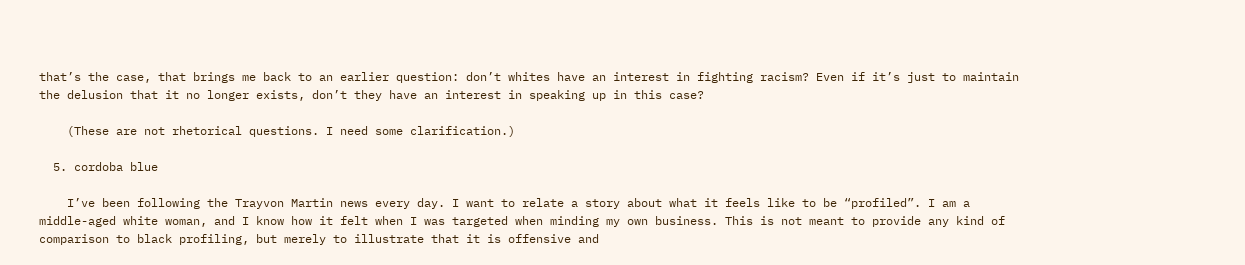that’s the case, that brings me back to an earlier question: don’t whites have an interest in fighting racism? Even if it’s just to maintain the delusion that it no longer exists, don’t they have an interest in speaking up in this case?

    (These are not rhetorical questions. I need some clarification.)

  5. cordoba blue

    I’ve been following the Trayvon Martin news every day. I want to relate a story about what it feels like to be “profiled”. I am a middle-aged white woman, and I know how it felt when I was targeted when minding my own business. This is not meant to provide any kind of comparison to black profiling, but merely to illustrate that it is offensive and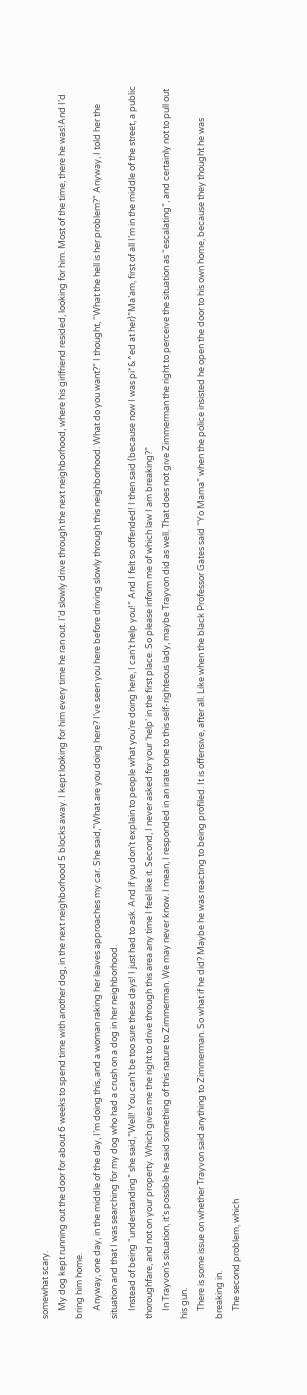somewhat scary.
    My dog kept running out the door for about 6 weeks to spend time with another dog, in the next neighborhood 5 blocks away. I kept looking for him every time he ran out. I’d slowly drive through the next neighborhood, where his girlfriend resided, looking for him. Most of the time, there he was!And I’d bring him home.
    Anyway, one day, in the middle of the day, I’m doing this, and a woman raking her leaves approaches my car. She said,”What are you doing here? I’ve seen you here before driving slowly through this neighborhood. What do you want?” I thought, “What the hell is her problem?” Anyway, I told her the situation and that I was searching for my dog who had a crush on a dog in her neighborhood.
    Instead of being “understanding” she said,”Well! You can’t be too sure these days! I just had to ask. And if you don’t explain to people what you’re doing here, I can’t help you!” And I felt so offended! I then said (because now I was pi*&^ed at her)”Ma’am, first of all I’m in the middle of the street, a public thoroughfare, and not on your property. Which gives me the right to drive through this area any time I feel like it. Second, I never asked for your ‘help’ in the first place. So please inform me of which law I am breaking?”
    In Trayvon’s situation, it’s possible he said something of this nature to Zimmerman. We may never know. I mean, I responded in an irate tone to this self-righteous lady, maybe Trayvon did as well. That does not give Zimmerman the right to perceive the situation as “escalating”, and certainly not to pull out his gun.
    There is some issue on whether Trayvon said anything to Zimmerman. So what if he did? Maybe he was reacting to being profiled. It is offensive, after all. Like when the black Professor Gates said “Yo Mama” when the police insisted he open the door to his own home, because they thought he was breaking in.
    The second problem, which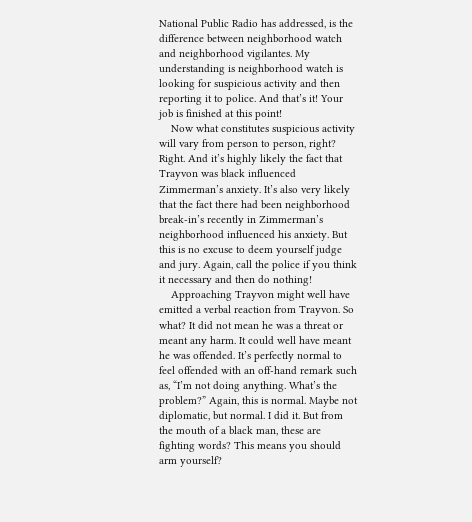National Public Radio has addressed, is the difference between neighborhood watch and neighborhood vigilantes. My understanding is neighborhood watch is looking for suspicious activity and then reporting it to police. And that’s it! Your job is finished at this point!
    Now what constitutes suspicious activity will vary from person to person, right? Right. And it’s highly likely the fact that Trayvon was black influenced Zimmerman’s anxiety. It’s also very likely that the fact there had been neighborhood break-in’s recently in Zimmerman’s neighborhood influenced his anxiety. But this is no excuse to deem yourself judge and jury. Again, call the police if you think it necessary and then do nothing!
    Approaching Trayvon might well have emitted a verbal reaction from Trayvon. So what? It did not mean he was a threat or meant any harm. It could well have meant he was offended. It’s perfectly normal to feel offended with an off-hand remark such as, “I’m not doing anything. What’s the problem?” Again, this is normal. Maybe not diplomatic, but normal. I did it. But from the mouth of a black man, these are fighting words? This means you should arm yourself?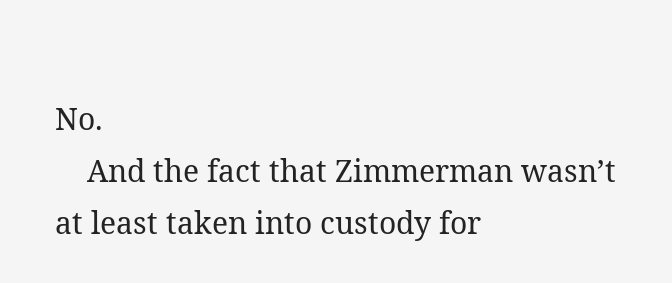No.
    And the fact that Zimmerman wasn’t at least taken into custody for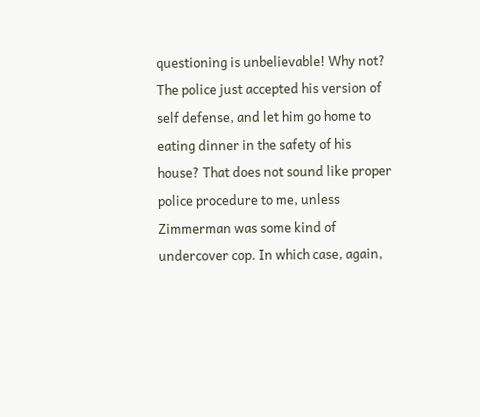questioning is unbelievable! Why not? The police just accepted his version of self defense, and let him go home to eating dinner in the safety of his house? That does not sound like proper police procedure to me, unless Zimmerman was some kind of undercover cop. In which case, again,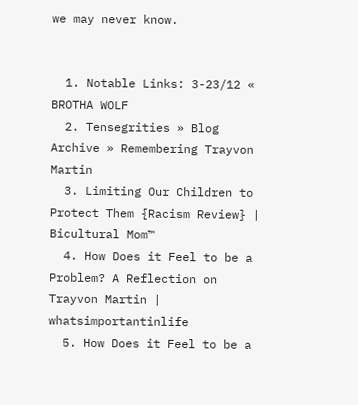we may never know.


  1. Notable Links: 3-23/12 « BROTHA WOLF
  2. Tensegrities » Blog Archive » Remembering Trayvon Martin
  3. Limiting Our Children to Protect Them {Racism Review} | Bicultural Mom™
  4. How Does it Feel to be a Problem? A Reflection on Trayvon Martin | whatsimportantinlife
  5. How Does it Feel to be a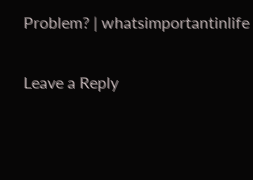Problem? | whatsimportantinlife

Leave a Reply